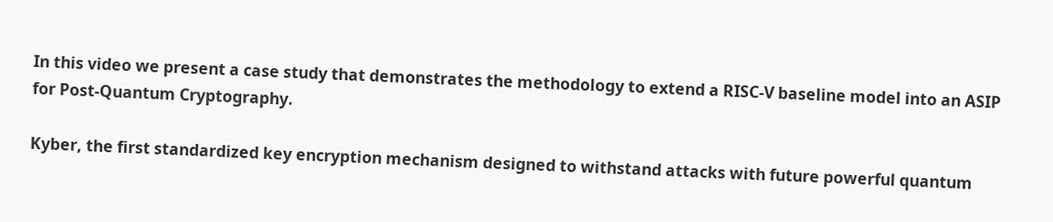In this video we present a case study that demonstrates the methodology to extend a RISC-V baseline model into an ASIP for Post-Quantum Cryptography.

Kyber, the first standardized key encryption mechanism designed to withstand attacks with future powerful quantum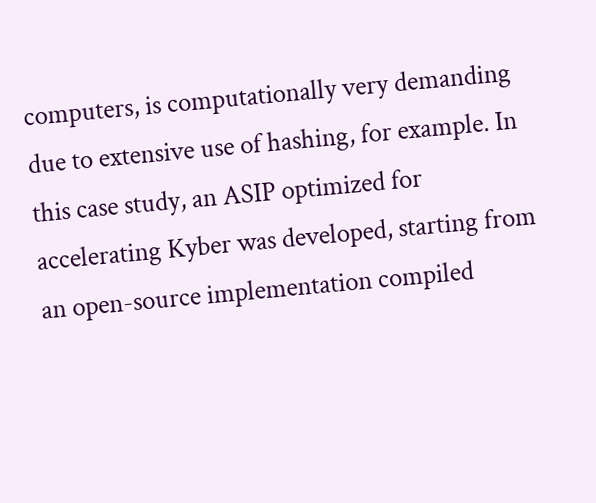computers, is computationally very demanding due to extensive use of hashing, for example. In this case study, an ASIP optimized for accelerating Kyber was developed, starting from an open-source implementation compiled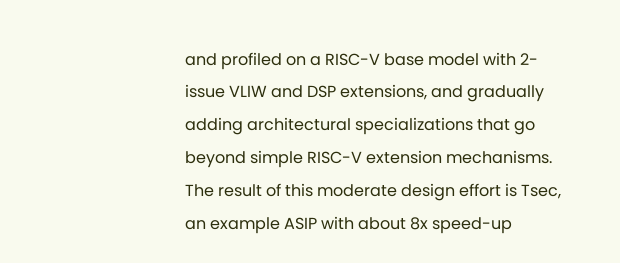and profiled on a RISC-V base model with 2-issue VLIW and DSP extensions, and gradually adding architectural specializations that go beyond simple RISC-V extension mechanisms. The result of this moderate design effort is Tsec, an example ASIP with about 8x speed-up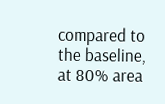compared to the baseline, at 80% area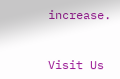increase.


Visit Us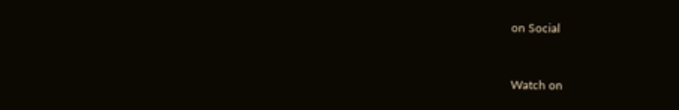on Social


Watch on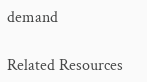demand

Related Resources